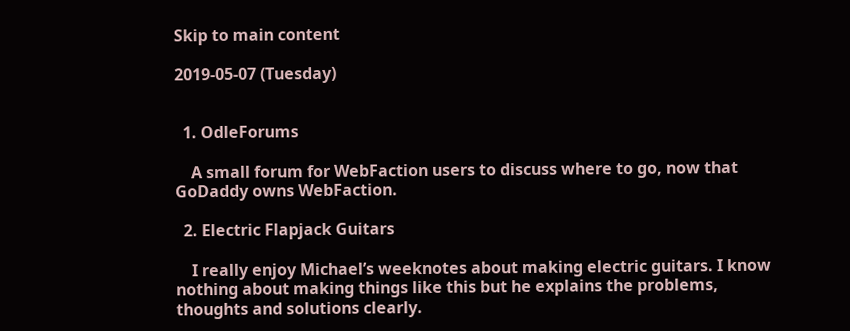Skip to main content

2019-05-07 (Tuesday)


  1. OdleForums

    A small forum for WebFaction users to discuss where to go, now that GoDaddy owns WebFaction.

  2. Electric Flapjack Guitars

    I really enjoy Michael’s weeknotes about making electric guitars. I know nothing about making things like this but he explains the problems, thoughts and solutions clearly.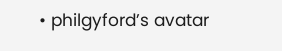• philgyford’s avatar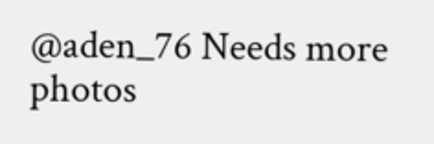@aden_76 Needs more photos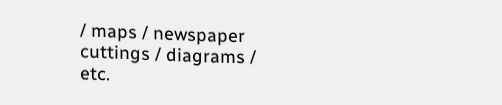/ maps / newspaper cuttings / diagrams / etc.